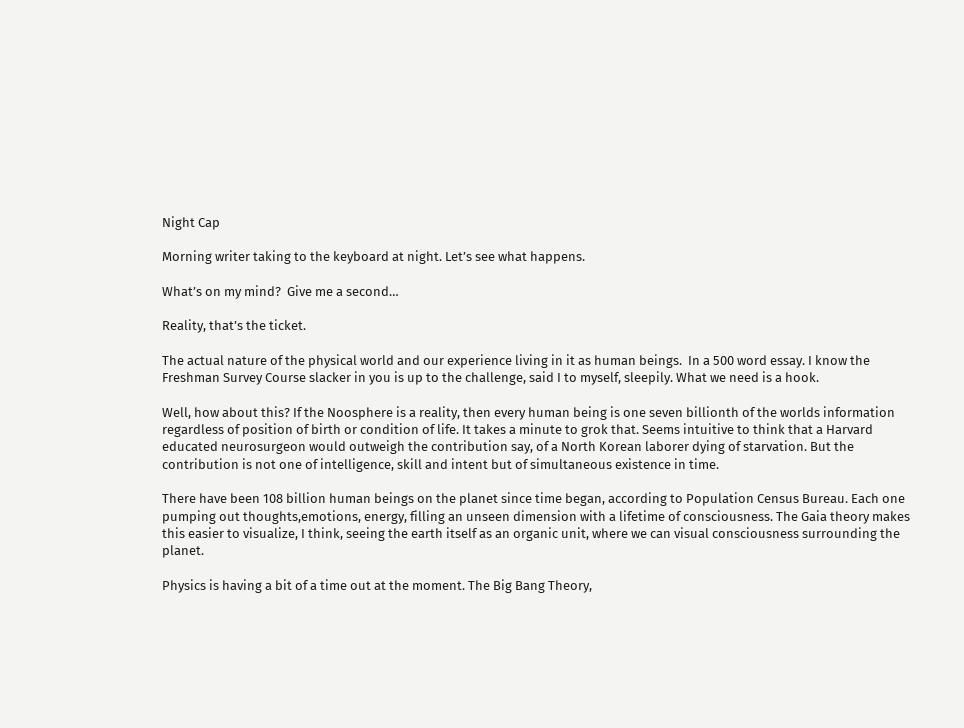Night Cap

Morning writer taking to the keyboard at night. Let’s see what happens.

What’s on my mind?  Give me a second…

Reality, that’s the ticket.

The actual nature of the physical world and our experience living in it as human beings.  In a 500 word essay. I know the Freshman Survey Course slacker in you is up to the challenge, said I to myself, sleepily. What we need is a hook.

Well, how about this? If the Noosphere is a reality, then every human being is one seven billionth of the worlds information regardless of position of birth or condition of life. It takes a minute to grok that. Seems intuitive to think that a Harvard educated neurosurgeon would outweigh the contribution say, of a North Korean laborer dying of starvation. But the contribution is not one of intelligence, skill and intent but of simultaneous existence in time.

There have been 108 billion human beings on the planet since time began, according to Population Census Bureau. Each one pumping out thoughts,emotions, energy, filling an unseen dimension with a lifetime of consciousness. The Gaia theory makes this easier to visualize, I think, seeing the earth itself as an organic unit, where we can visual consciousness surrounding the planet.

Physics is having a bit of a time out at the moment. The Big Bang Theory,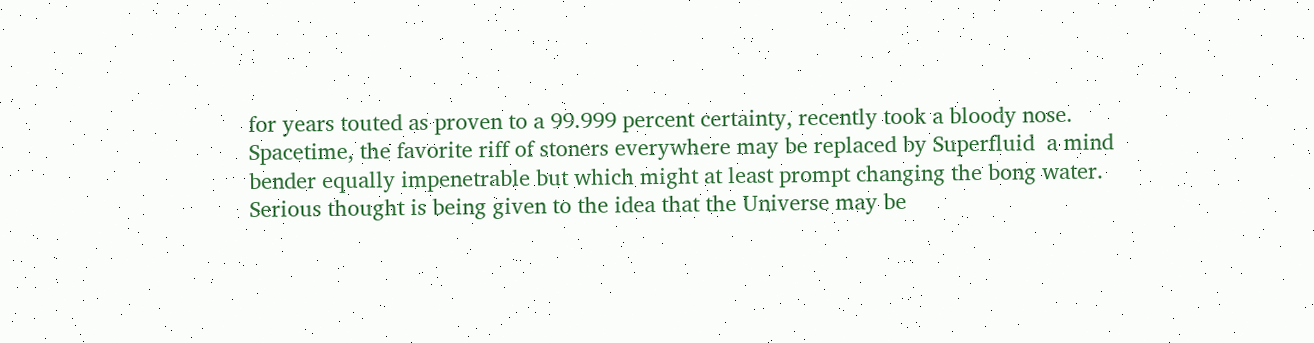for years touted as proven to a 99.999 percent certainty, recently took a bloody nose. Spacetime, the favorite riff of stoners everywhere may be replaced by Superfluid  a mind bender equally impenetrable but which might at least prompt changing the bong water. Serious thought is being given to the idea that the Universe may be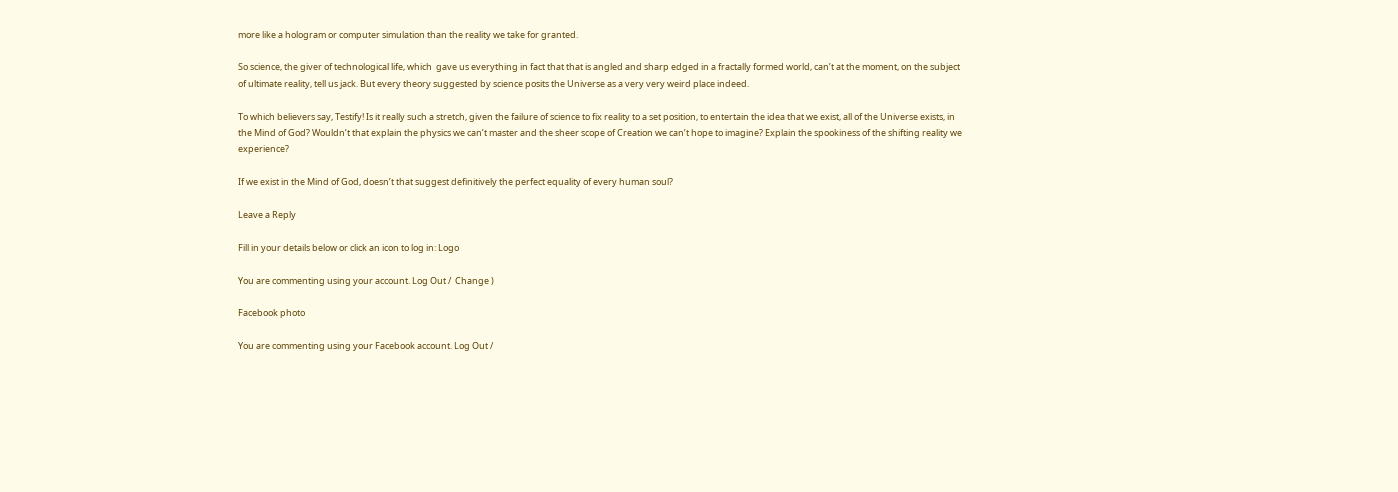more like a hologram or computer simulation than the reality we take for granted.

So science, the giver of technological life, which  gave us everything in fact that that is angled and sharp edged in a fractally formed world, can’t at the moment, on the subject of ultimate reality, tell us jack. But every theory suggested by science posits the Universe as a very very weird place indeed.

To which believers say, Testify! Is it really such a stretch, given the failure of science to fix reality to a set position, to entertain the idea that we exist, all of the Universe exists, in the Mind of God? Wouldn’t that explain the physics we can’t master and the sheer scope of Creation we can’t hope to imagine? Explain the spookiness of the shifting reality we experience?

If we exist in the Mind of God, doesn’t that suggest definitively the perfect equality of every human soul?

Leave a Reply

Fill in your details below or click an icon to log in: Logo

You are commenting using your account. Log Out /  Change )

Facebook photo

You are commenting using your Facebook account. Log Out /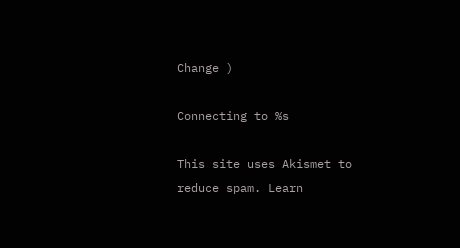Change )

Connecting to %s

This site uses Akismet to reduce spam. Learn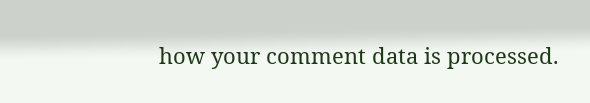how your comment data is processed.